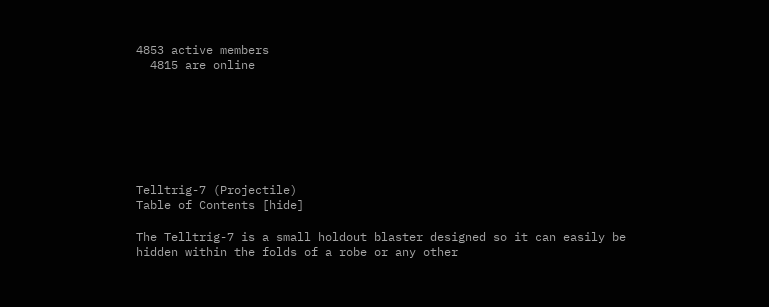4853 active members
  4815 are online







Telltrig-7 (Projectile)
Table of Contents [hide]

The Telltrig-7 is a small holdout blaster designed so it can easily be hidden within the folds of a robe or any other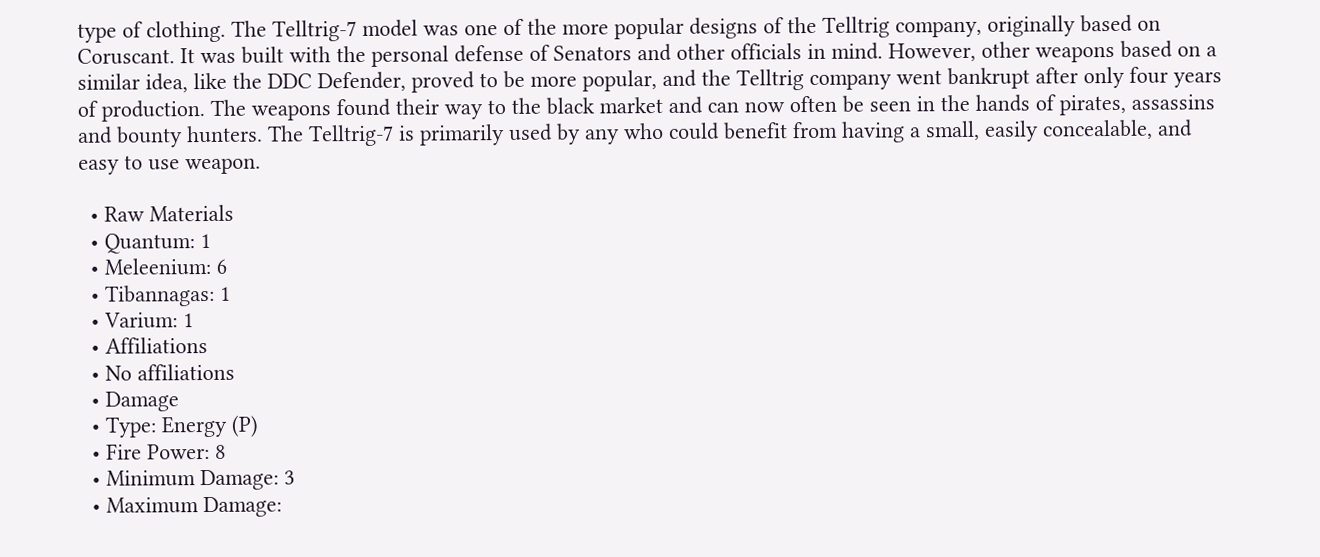type of clothing. The Telltrig-7 model was one of the more popular designs of the Telltrig company, originally based on Coruscant. It was built with the personal defense of Senators and other officials in mind. However, other weapons based on a similar idea, like the DDC Defender, proved to be more popular, and the Telltrig company went bankrupt after only four years of production. The weapons found their way to the black market and can now often be seen in the hands of pirates, assassins and bounty hunters. The Telltrig-7 is primarily used by any who could benefit from having a small, easily concealable, and easy to use weapon.

  • Raw Materials
  • Quantum: 1
  • Meleenium: 6
  • Tibannagas: 1
  • Varium: 1
  • Affiliations
  • No affiliations
  • Damage
  • Type: Energy (P)
  • Fire Power: 8
  • Minimum Damage: 3
  • Maximum Damage: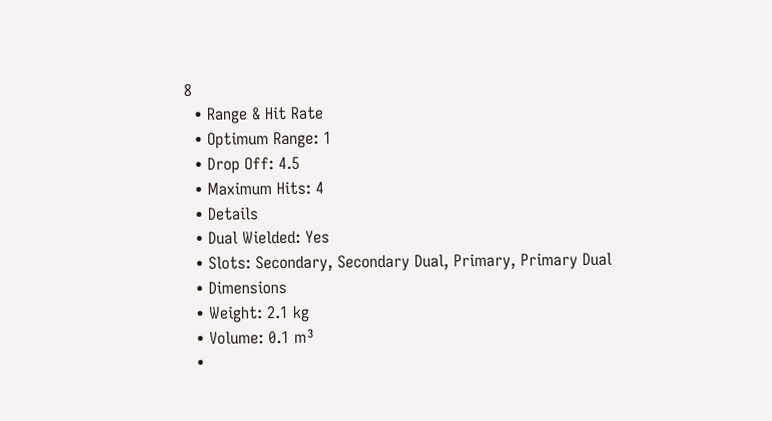8
  • Range & Hit Rate
  • Optimum Range: 1
  • Drop Off: 4.5
  • Maximum Hits: 4
  • Details
  • Dual Wielded: Yes
  • Slots: Secondary, Secondary Dual, Primary, Primary Dual
  • Dimensions
  • Weight: 2.1 kg
  • Volume: 0.1 m³
  •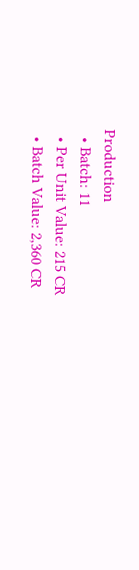Production
  • Batch: 11
  • Per Unit Value: 215 CR
  • Batch Value: 2,360 CR